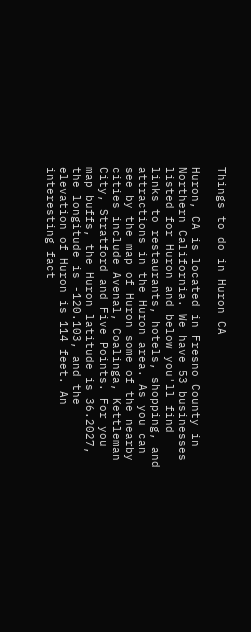Things to do in Huron CA

Huron, CA is located in Fresno County in Northern California. We have 53 businesses listed for Huron and below you'll find links to restaurants, hotels, shopping, and attractions in the Huron area. As you can see by the map of Huron some of the nearby cities include Avenal, Coalinga, Kettleman City, Stratford and Five Points. For you map buffs, the Huron latitude is 36.2027, the longitude is -120.103, and the elevation of Huron is 114 feet. An interesting fact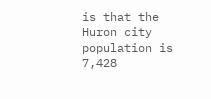is that the Huron city population is 7,428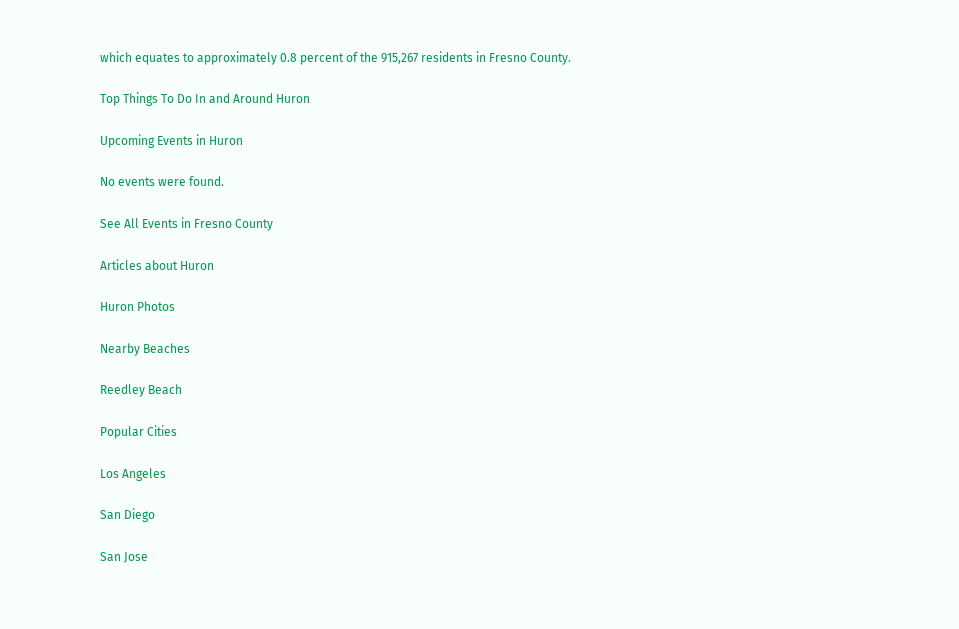which equates to approximately 0.8 percent of the 915,267 residents in Fresno County.

Top Things To Do In and Around Huron

Upcoming Events in Huron

No events were found.

See All Events in Fresno County

Articles about Huron

Huron Photos

Nearby Beaches

Reedley Beach

Popular Cities

Los Angeles

San Diego

San Jose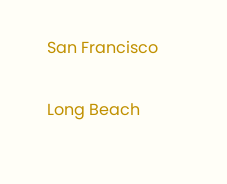San Francisco

Long Beach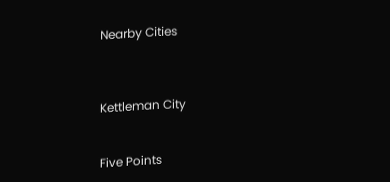Nearby Cities



Kettleman City


Five Points